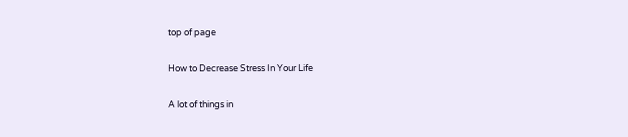top of page

How to Decrease Stress In Your Life

A lot of things in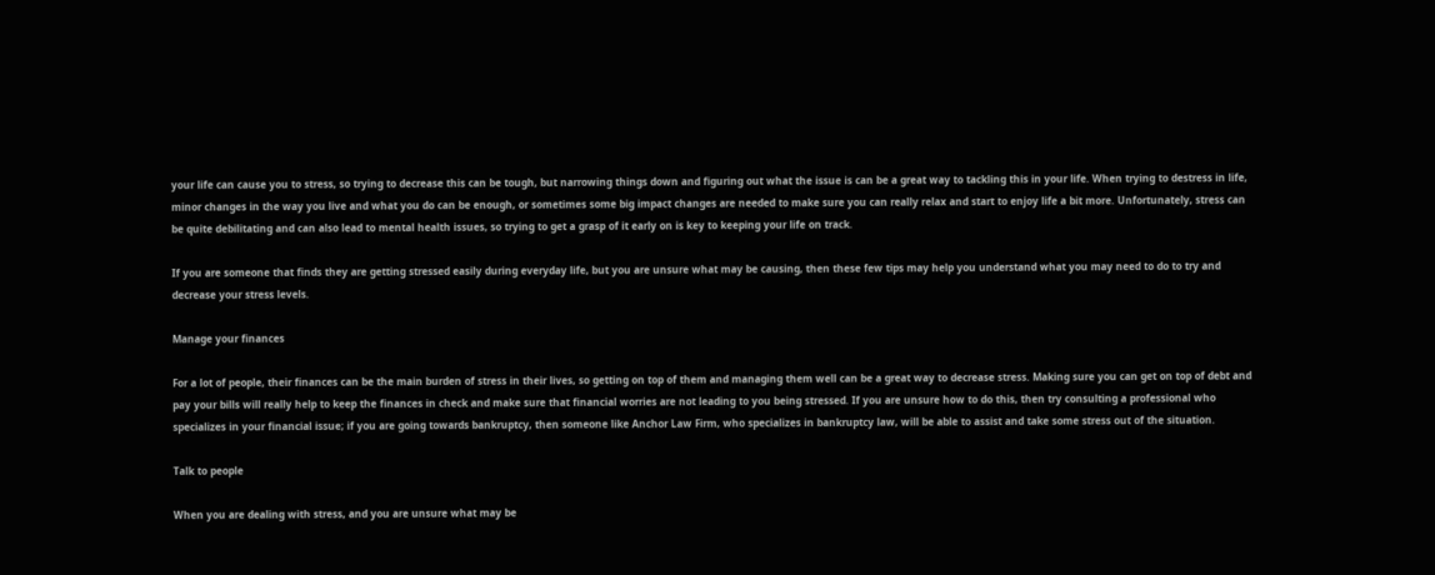your life can cause you to stress, so trying to decrease this can be tough, but narrowing things down and figuring out what the issue is can be a great way to tackling this in your life. When trying to destress in life, minor changes in the way you live and what you do can be enough, or sometimes some big impact changes are needed to make sure you can really relax and start to enjoy life a bit more. Unfortunately, stress can be quite debilitating and can also lead to mental health issues, so trying to get a grasp of it early on is key to keeping your life on track.

If you are someone that finds they are getting stressed easily during everyday life, but you are unsure what may be causing, then these few tips may help you understand what you may need to do to try and decrease your stress levels.

Manage your finances

For a lot of people, their finances can be the main burden of stress in their lives, so getting on top of them and managing them well can be a great way to decrease stress. Making sure you can get on top of debt and pay your bills will really help to keep the finances in check and make sure that financial worries are not leading to you being stressed. If you are unsure how to do this, then try consulting a professional who specializes in your financial issue; if you are going towards bankruptcy, then someone like Anchor Law Firm, who specializes in bankruptcy law, will be able to assist and take some stress out of the situation.

Talk to people

When you are dealing with stress, and you are unsure what may be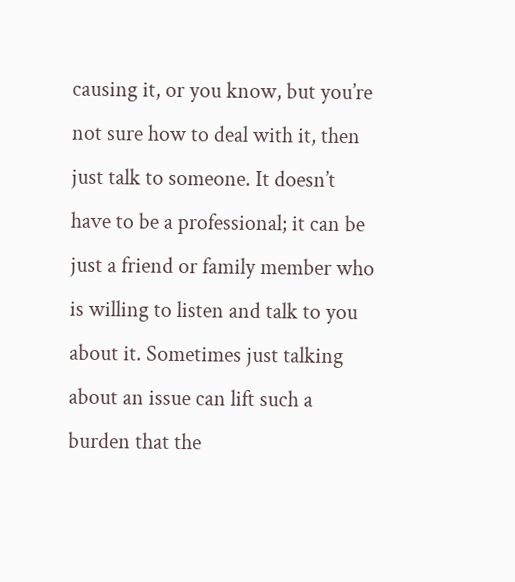causing it, or you know, but you’re not sure how to deal with it, then just talk to someone. It doesn’t have to be a professional; it can be just a friend or family member who is willing to listen and talk to you about it. Sometimes just talking about an issue can lift such a burden that the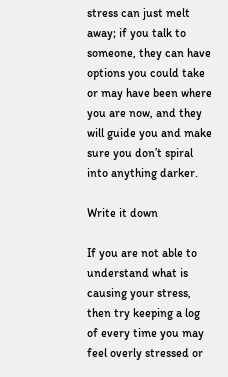stress can just melt away; if you talk to someone, they can have options you could take or may have been where you are now, and they will guide you and make sure you don’t spiral into anything darker.

Write it down

If you are not able to understand what is causing your stress, then try keeping a log of every time you may feel overly stressed or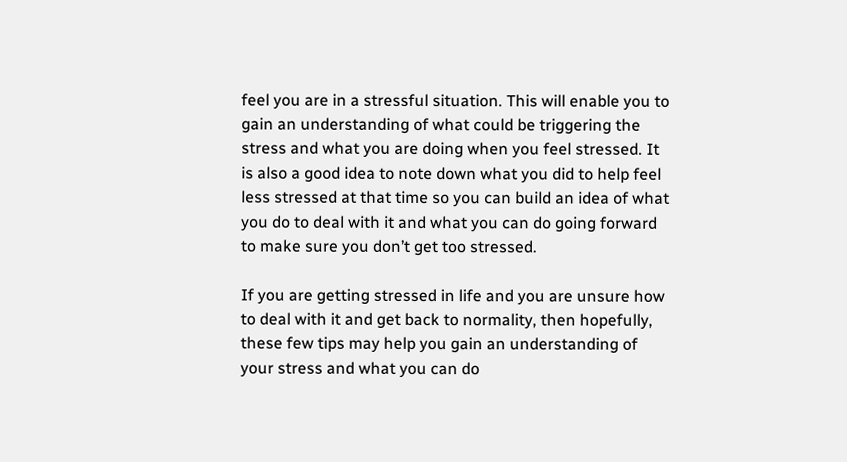feel you are in a stressful situation. This will enable you to gain an understanding of what could be triggering the stress and what you are doing when you feel stressed. It is also a good idea to note down what you did to help feel less stressed at that time so you can build an idea of what you do to deal with it and what you can do going forward to make sure you don’t get too stressed.

If you are getting stressed in life and you are unsure how to deal with it and get back to normality, then hopefully, these few tips may help you gain an understanding of your stress and what you can do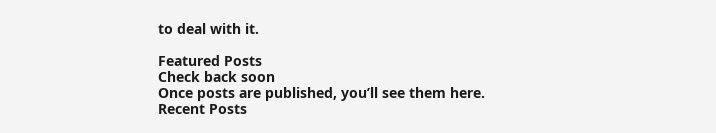to deal with it.

Featured Posts
Check back soon
Once posts are published, you’ll see them here.
Recent Posts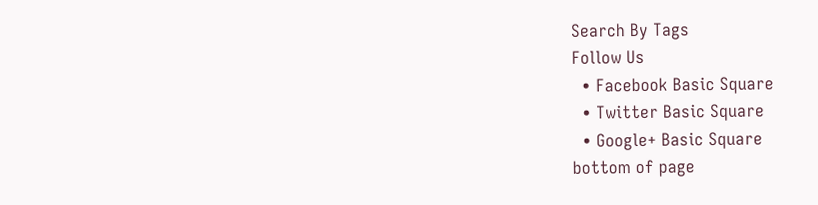Search By Tags
Follow Us
  • Facebook Basic Square
  • Twitter Basic Square
  • Google+ Basic Square
bottom of page